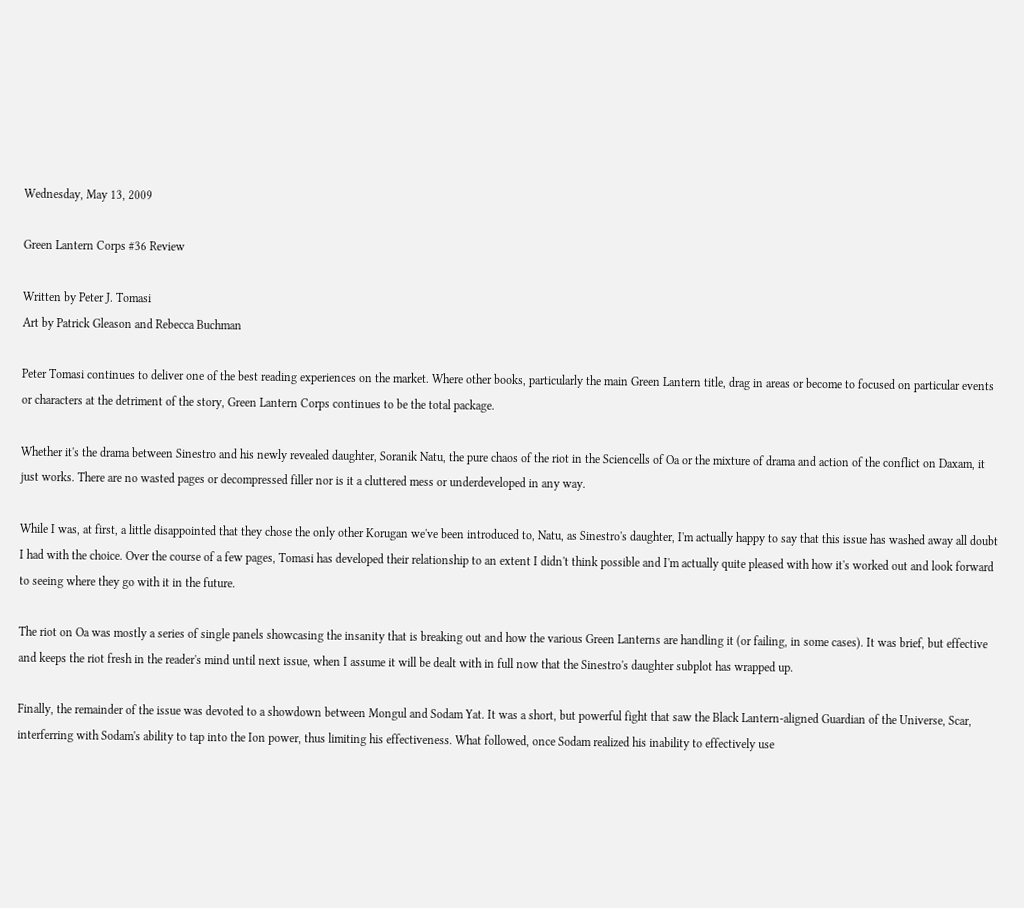Wednesday, May 13, 2009

Green Lantern Corps #36 Review

Written by Peter J. Tomasi
Art by Patrick Gleason and Rebecca Buchman

Peter Tomasi continues to deliver one of the best reading experiences on the market. Where other books, particularly the main Green Lantern title, drag in areas or become to focused on particular events or characters at the detriment of the story, Green Lantern Corps continues to be the total package.

Whether it's the drama between Sinestro and his newly revealed daughter, Soranik Natu, the pure chaos of the riot in the Sciencells of Oa or the mixture of drama and action of the conflict on Daxam, it just works. There are no wasted pages or decompressed filler nor is it a cluttered mess or underdeveloped in any way.

While I was, at first, a little disappointed that they chose the only other Korugan we've been introduced to, Natu, as Sinestro's daughter, I'm actually happy to say that this issue has washed away all doubt I had with the choice. Over the course of a few pages, Tomasi has developed their relationship to an extent I didn't think possible and I'm actually quite pleased with how it's worked out and look forward to seeing where they go with it in the future.

The riot on Oa was mostly a series of single panels showcasing the insanity that is breaking out and how the various Green Lanterns are handling it (or failing, in some cases). It was brief, but effective and keeps the riot fresh in the reader's mind until next issue, when I assume it will be dealt with in full now that the Sinestro's daughter subplot has wrapped up.

Finally, the remainder of the issue was devoted to a showdown between Mongul and Sodam Yat. It was a short, but powerful fight that saw the Black Lantern-aligned Guardian of the Universe, Scar, interferring with Sodam's ability to tap into the Ion power, thus limiting his effectiveness. What followed, once Sodam realized his inability to effectively use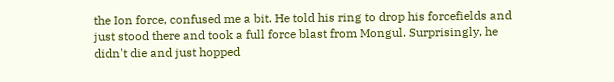the Ion force, confused me a bit. He told his ring to drop his forcefields and just stood there and took a full force blast from Mongul. Surprisingly, he didn't die and just hopped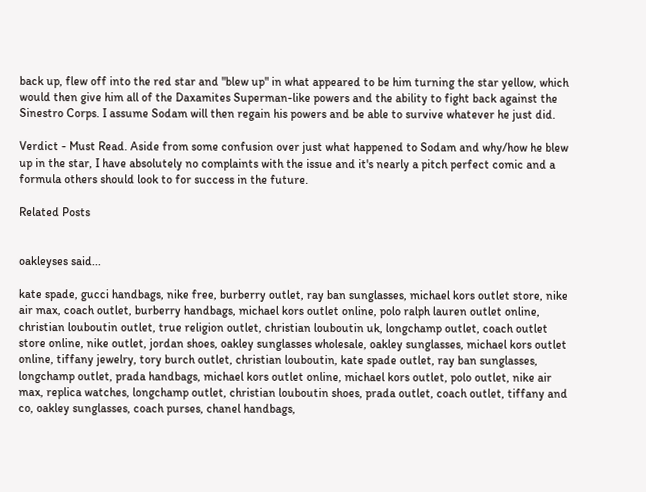back up, flew off into the red star and "blew up" in what appeared to be him turning the star yellow, which would then give him all of the Daxamites Superman-like powers and the ability to fight back against the Sinestro Corps. I assume Sodam will then regain his powers and be able to survive whatever he just did.

Verdict - Must Read. Aside from some confusion over just what happened to Sodam and why/how he blew up in the star, I have absolutely no complaints with the issue and it's nearly a pitch perfect comic and a formula others should look to for success in the future.

Related Posts


oakleyses said...

kate spade, gucci handbags, nike free, burberry outlet, ray ban sunglasses, michael kors outlet store, nike air max, coach outlet, burberry handbags, michael kors outlet online, polo ralph lauren outlet online, christian louboutin outlet, true religion outlet, christian louboutin uk, longchamp outlet, coach outlet store online, nike outlet, jordan shoes, oakley sunglasses wholesale, oakley sunglasses, michael kors outlet online, tiffany jewelry, tory burch outlet, christian louboutin, kate spade outlet, ray ban sunglasses, longchamp outlet, prada handbags, michael kors outlet online, michael kors outlet, polo outlet, nike air max, replica watches, longchamp outlet, christian louboutin shoes, prada outlet, coach outlet, tiffany and co, oakley sunglasses, coach purses, chanel handbags,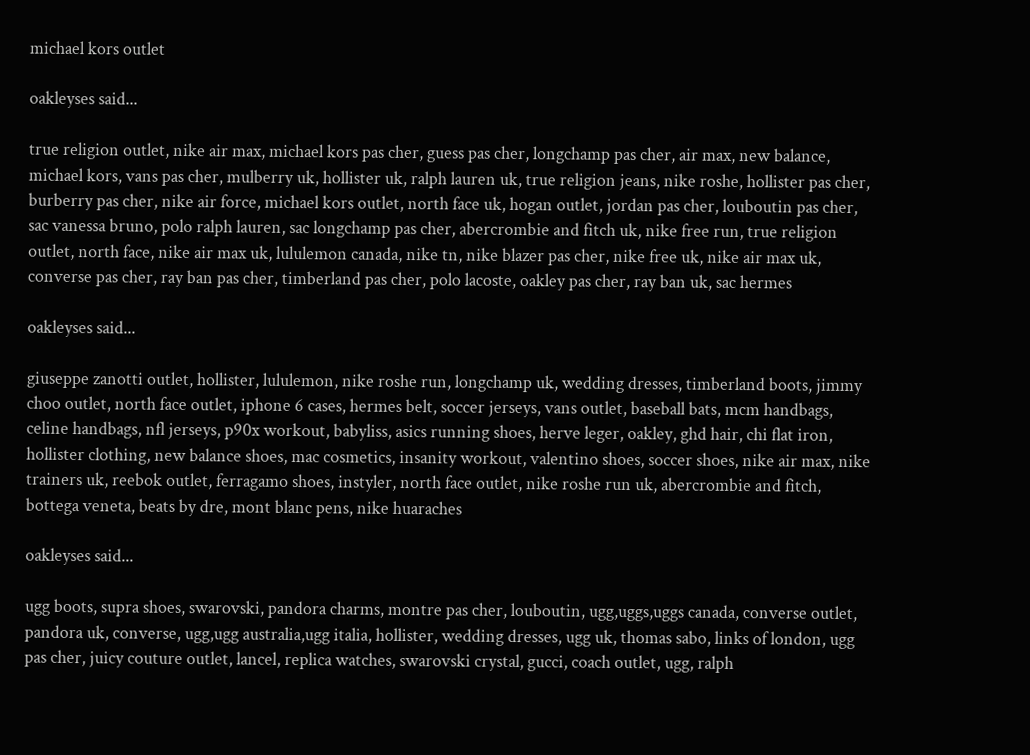michael kors outlet

oakleyses said...

true religion outlet, nike air max, michael kors pas cher, guess pas cher, longchamp pas cher, air max, new balance, michael kors, vans pas cher, mulberry uk, hollister uk, ralph lauren uk, true religion jeans, nike roshe, hollister pas cher, burberry pas cher, nike air force, michael kors outlet, north face uk, hogan outlet, jordan pas cher, louboutin pas cher, sac vanessa bruno, polo ralph lauren, sac longchamp pas cher, abercrombie and fitch uk, nike free run, true religion outlet, north face, nike air max uk, lululemon canada, nike tn, nike blazer pas cher, nike free uk, nike air max uk, converse pas cher, ray ban pas cher, timberland pas cher, polo lacoste, oakley pas cher, ray ban uk, sac hermes

oakleyses said...

giuseppe zanotti outlet, hollister, lululemon, nike roshe run, longchamp uk, wedding dresses, timberland boots, jimmy choo outlet, north face outlet, iphone 6 cases, hermes belt, soccer jerseys, vans outlet, baseball bats, mcm handbags, celine handbags, nfl jerseys, p90x workout, babyliss, asics running shoes, herve leger, oakley, ghd hair, chi flat iron, hollister clothing, new balance shoes, mac cosmetics, insanity workout, valentino shoes, soccer shoes, nike air max, nike trainers uk, reebok outlet, ferragamo shoes, instyler, north face outlet, nike roshe run uk, abercrombie and fitch, bottega veneta, beats by dre, mont blanc pens, nike huaraches

oakleyses said...

ugg boots, supra shoes, swarovski, pandora charms, montre pas cher, louboutin, ugg,uggs,uggs canada, converse outlet, pandora uk, converse, ugg,ugg australia,ugg italia, hollister, wedding dresses, ugg uk, thomas sabo, links of london, ugg pas cher, juicy couture outlet, lancel, replica watches, swarovski crystal, gucci, coach outlet, ugg, ralph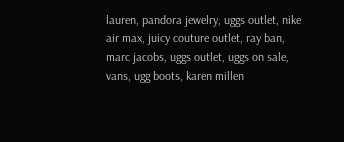lauren, pandora jewelry, uggs outlet, nike air max, juicy couture outlet, ray ban, marc jacobs, uggs outlet, uggs on sale, vans, ugg boots, karen millen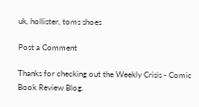uk, hollister, toms shoes

Post a Comment

Thanks for checking out the Weekly Crisis - Comic Book Review Blog.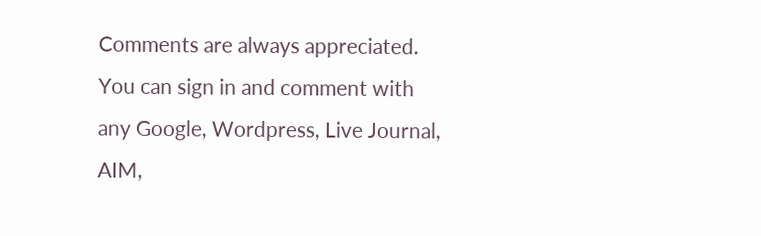Comments are always appreciated. You can sign in and comment with any Google, Wordpress, Live Journal, AIM,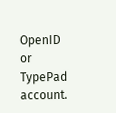OpenID or TypePad account.